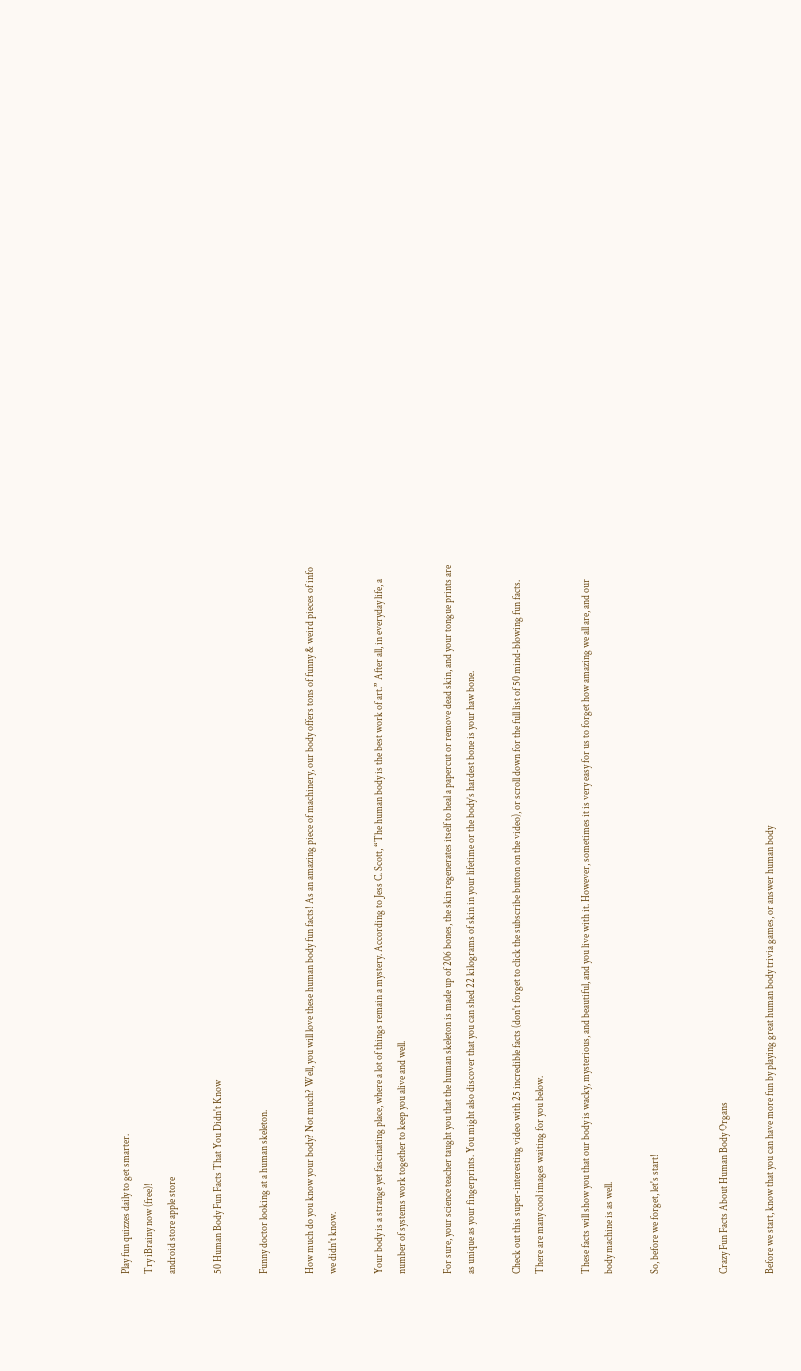Play fun quizzes daily to get smarter.
Try iBrainy now (free)!
android store apple store

50 Human Body Fun Facts That You Didn't Know

Funny doctor looking at a human skeleton.

How much do you know your body? Not much? Well, you will love these human body fun facts! As an amazing piece of machinery, our body offers tons of funny & weird pieces of info we didn't know.

Your body is a strange yet fascinating place, where a lot of things remain a mystery. According to Jess C. Scott, “The human body is the best work of art.” After all, in everyday life, a number of systems work together to keep you alive and well.

For sure, your science teacher taught you that the human skeleton is made up of 206 bones, the skin regenerates itself to heal a papercut or remove dead skin, and your tongue prints are as unique as your fingerprints. You might also discover that you can shed 22 kilograms of skin in your lifetime or the body’s hardest bone is your haw bone.

Check out this super-interesting video with 25 incredible facts (don't forget to click the subscribe button on the video), or scroll down for the full list of 50 mind-blowing fun facts. There are many cool images waiting for you below.

These facts will show you that our body is wacky, mysterious, and beautiful, and you live with it. However, sometimes it is very easy for us to forget how amazing we all are, and our body machine is as well.

So, before we forget, let's start!


Crazy Fun Facts About Human Body Organs

Before we start, know that you can have more fun by playing great human body trivia games, or answer human body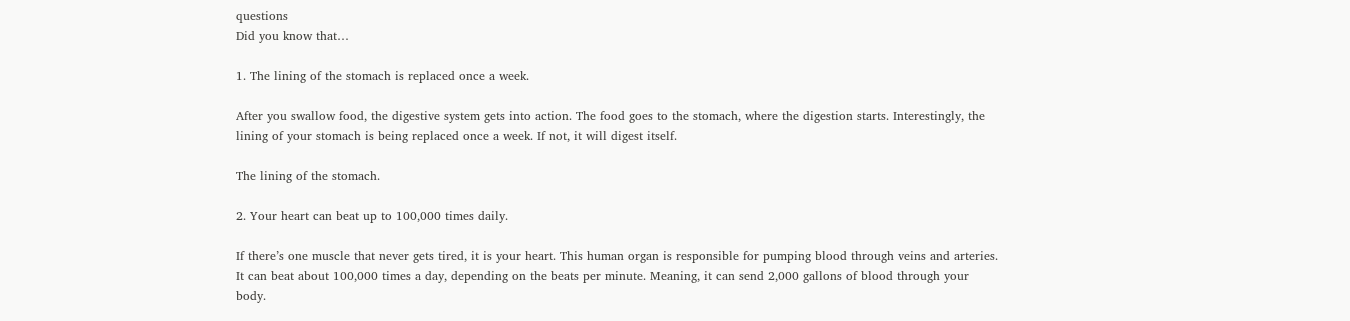questions
Did you know that…

1. The lining of the stomach is replaced once a week.

After you swallow food, the digestive system gets into action. The food goes to the stomach, where the digestion starts. Interestingly, the lining of your stomach is being replaced once a week. If not, it will digest itself.

The lining of the stomach.

2. Your heart can beat up to 100,000 times daily.

If there’s one muscle that never gets tired, it is your heart. This human organ is responsible for pumping blood through veins and arteries. It can beat about 100,000 times a day, depending on the beats per minute. Meaning, it can send 2,000 gallons of blood through your body.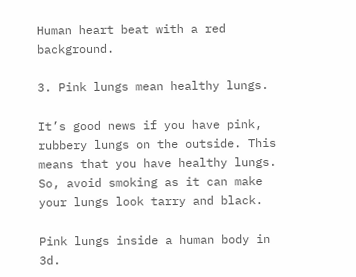Human heart beat with a red background.

3. Pink lungs mean healthy lungs.

It’s good news if you have pink, rubbery lungs on the outside. This means that you have healthy lungs. So, avoid smoking as it can make your lungs look tarry and black.

Pink lungs inside a human body in 3d.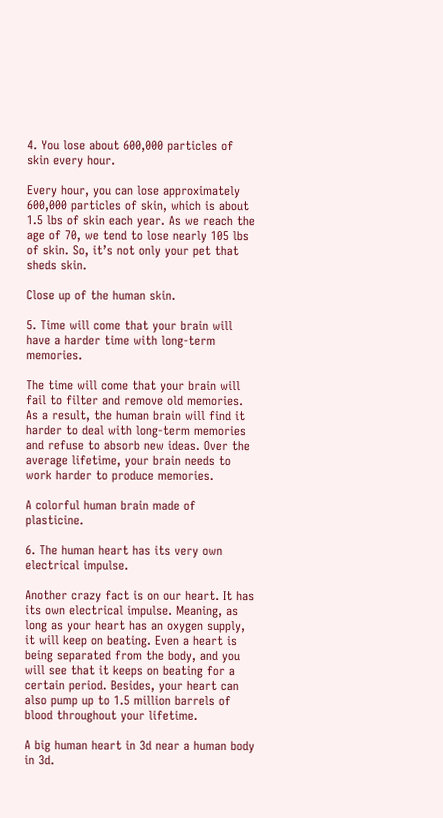4. You lose about 600,000 particles of skin every hour.

Every hour, you can lose approximately 600,000 particles of skin, which is about 1.5 lbs of skin each year. As we reach the age of 70, we tend to lose nearly 105 lbs of skin. So, it’s not only your pet that sheds skin.

Close up of the human skin.

5. Time will come that your brain will have a harder time with long-term memories.

The time will come that your brain will fail to filter and remove old memories. As a result, the human brain will find it harder to deal with long-term memories and refuse to absorb new ideas. Over the average lifetime, your brain needs to work harder to produce memories.

A colorful human brain made of plasticine.

6. The human heart has its very own electrical impulse.

Another crazy fact is on our heart. It has its own electrical impulse. Meaning, as long as your heart has an oxygen supply, it will keep on beating. Even a heart is being separated from the body, and you will see that it keeps on beating for a certain period. Besides, your heart can also pump up to 1.5 million barrels of blood throughout your lifetime.

A big human heart in 3d near a human body in 3d.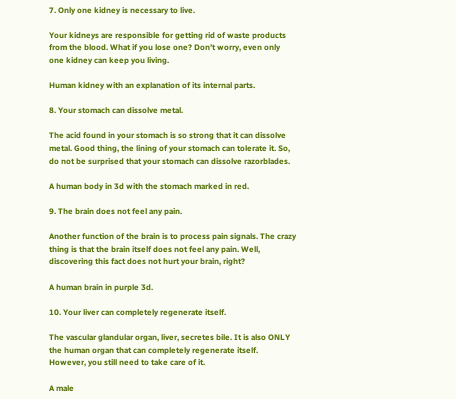7. Only one kidney is necessary to live.

Your kidneys are responsible for getting rid of waste products from the blood. What if you lose one? Don’t worry, even only one kidney can keep you living.

Human kidney with an explanation of its internal parts.

8. Your stomach can dissolve metal.

The acid found in your stomach is so strong that it can dissolve metal. Good thing, the lining of your stomach can tolerate it. So, do not be surprised that your stomach can dissolve razorblades.

A human body in 3d with the stomach marked in red.

9. The brain does not feel any pain.

Another function of the brain is to process pain signals. The crazy thing is that the brain itself does not feel any pain. Well, discovering this fact does not hurt your brain, right?

A human brain in purple 3d.

10. Your liver can completely regenerate itself.

The vascular glandular organ, liver, secretes bile. It is also ONLY the human organ that can completely regenerate itself. However, you still need to take care of it.

A male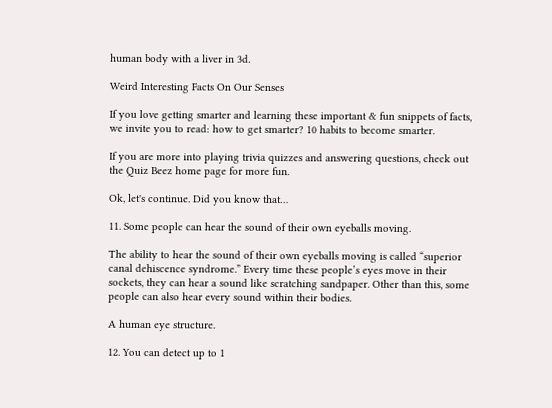human body with a liver in 3d.

Weird Interesting Facts On Our Senses

If you love getting smarter and learning these important & fun snippets of facts, we invite you to read: how to get smarter? 10 habits to become smarter.

If you are more into playing trivia quizzes and answering questions, check out the Quiz Beez home page for more fun.

Ok, let's continue. Did you know that…

11. Some people can hear the sound of their own eyeballs moving.

The ability to hear the sound of their own eyeballs moving is called “superior canal dehiscence syndrome.” Every time these people’s eyes move in their sockets, they can hear a sound like scratching sandpaper. Other than this, some people can also hear every sound within their bodies.

A human eye structure.

12. You can detect up to 1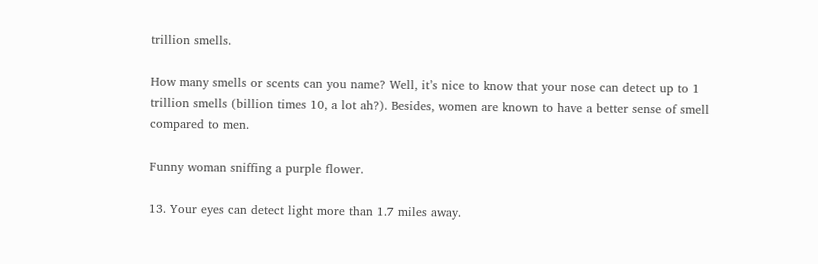trillion smells.

How many smells or scents can you name? Well, it’s nice to know that your nose can detect up to 1 trillion smells (billion times 10, a lot ah?). Besides, women are known to have a better sense of smell compared to men.

Funny woman sniffing a purple flower.

13. Your eyes can detect light more than 1.7 miles away.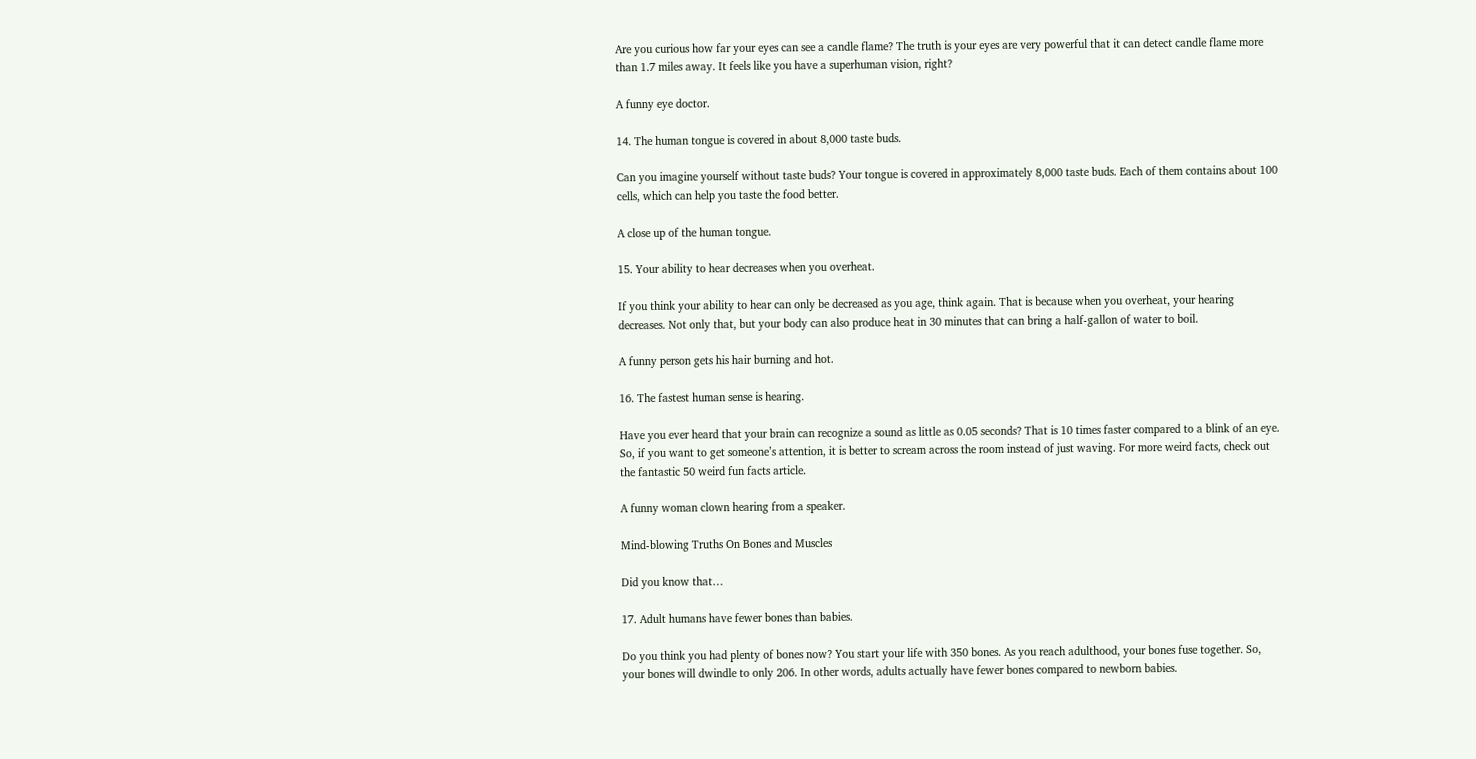Are you curious how far your eyes can see a candle flame? The truth is your eyes are very powerful that it can detect candle flame more than 1.7 miles away. It feels like you have a superhuman vision, right?

A funny eye doctor.

14. The human tongue is covered in about 8,000 taste buds.

Can you imagine yourself without taste buds? Your tongue is covered in approximately 8,000 taste buds. Each of them contains about 100 cells, which can help you taste the food better.

A close up of the human tongue.

15. Your ability to hear decreases when you overheat.

If you think your ability to hear can only be decreased as you age, think again. That is because when you overheat, your hearing decreases. Not only that, but your body can also produce heat in 30 minutes that can bring a half-gallon of water to boil.

A funny person gets his hair burning and hot.

16. The fastest human sense is hearing.

Have you ever heard that your brain can recognize a sound as little as 0.05 seconds? That is 10 times faster compared to a blink of an eye. So, if you want to get someone’s attention, it is better to scream across the room instead of just waving. For more weird facts, check out the fantastic 50 weird fun facts article.

A funny woman clown hearing from a speaker.

Mind-blowing Truths On Bones and Muscles

Did you know that…

17. Adult humans have fewer bones than babies.

Do you think you had plenty of bones now? You start your life with 350 bones. As you reach adulthood, your bones fuse together. So, your bones will dwindle to only 206. In other words, adults actually have fewer bones compared to newborn babies.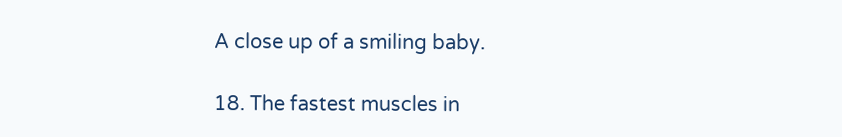A close up of a smiling baby.

18. The fastest muscles in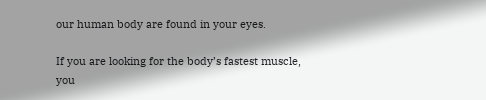our human body are found in your eyes.

If you are looking for the body’s fastest muscle, you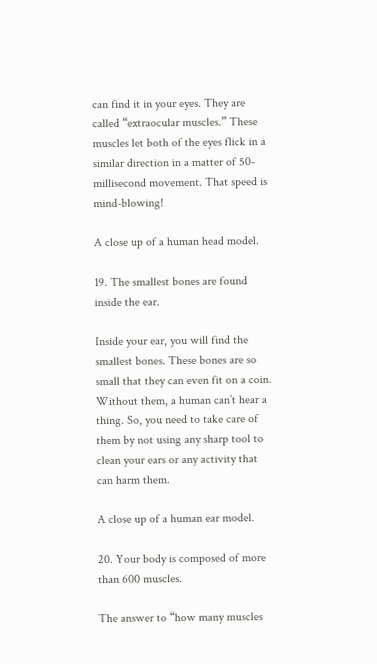can find it in your eyes. They are called “extraocular muscles.” These muscles let both of the eyes flick in a similar direction in a matter of 50-millisecond movement. That speed is mind-blowing!

A close up of a human head model.

19. The smallest bones are found inside the ear.

Inside your ear, you will find the smallest bones. These bones are so small that they can even fit on a coin. Without them, a human can’t hear a thing. So, you need to take care of them by not using any sharp tool to clean your ears or any activity that can harm them.

A close up of a human ear model.

20. Your body is composed of more than 600 muscles.

The answer to “how many muscles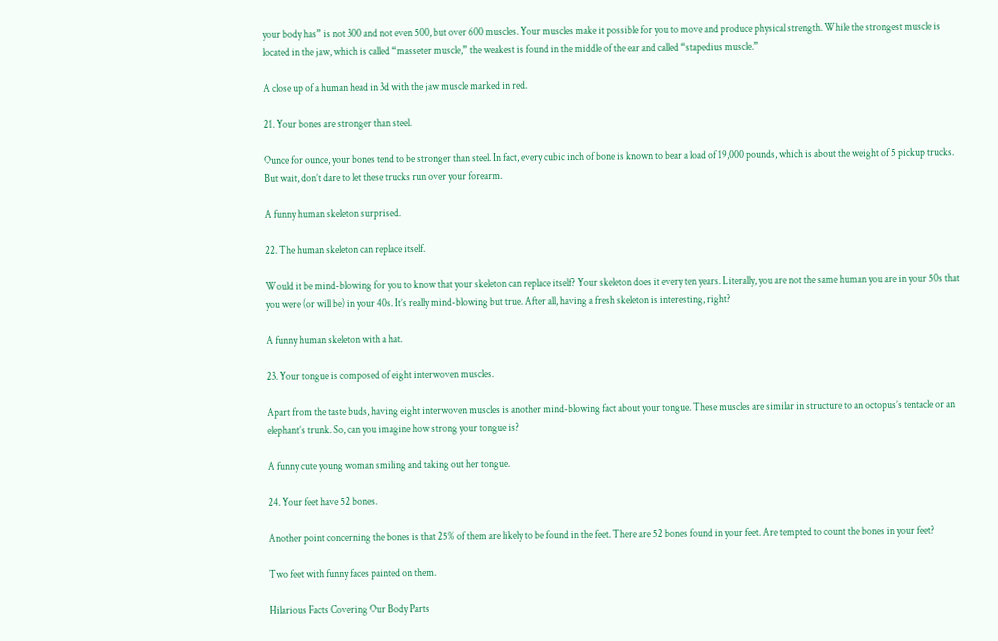your body has” is not 300 and not even 500, but over 600 muscles. Your muscles make it possible for you to move and produce physical strength. While the strongest muscle is located in the jaw, which is called “masseter muscle,” the weakest is found in the middle of the ear and called “stapedius muscle.”

A close up of a human head in 3d with the jaw muscle marked in red.

21. Your bones are stronger than steel.

Ounce for ounce, your bones tend to be stronger than steel. In fact, every cubic inch of bone is known to bear a load of 19,000 pounds, which is about the weight of 5 pickup trucks. But wait, don’t dare to let these trucks run over your forearm.

A funny human skeleton surprised.

22. The human skeleton can replace itself.

Would it be mind-blowing for you to know that your skeleton can replace itself? Your skeleton does it every ten years. Literally, you are not the same human you are in your 50s that you were (or will be) in your 40s. It’s really mind-blowing but true. After all, having a fresh skeleton is interesting, right?

A funny human skeleton with a hat.

23. Your tongue is composed of eight interwoven muscles.

Apart from the taste buds, having eight interwoven muscles is another mind-blowing fact about your tongue. These muscles are similar in structure to an octopus’s tentacle or an elephant’s trunk. So, can you imagine how strong your tongue is?

A funny cute young woman smiling and taking out her tongue.

24. Your feet have 52 bones.

Another point concerning the bones is that 25% of them are likely to be found in the feet. There are 52 bones found in your feet. Are tempted to count the bones in your feet?

Two feet with funny faces painted on them.

Hilarious Facts Covering Our Body Parts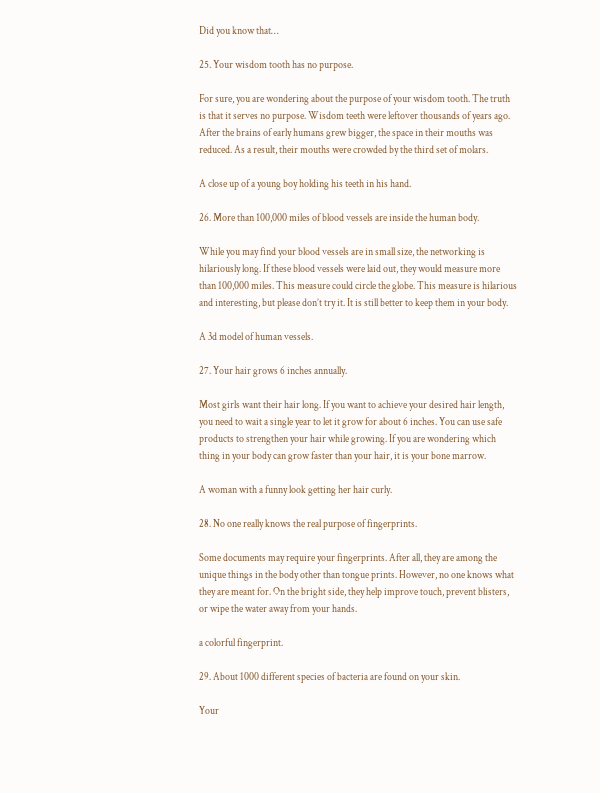Did you know that…

25. Your wisdom tooth has no purpose.

For sure, you are wondering about the purpose of your wisdom tooth. The truth is that it serves no purpose. Wisdom teeth were leftover thousands of years ago. After the brains of early humans grew bigger, the space in their mouths was reduced. As a result, their mouths were crowded by the third set of molars.

A close up of a young boy holding his teeth in his hand.

26. More than 100,000 miles of blood vessels are inside the human body.

While you may find your blood vessels are in small size, the networking is hilariously long. If these blood vessels were laid out, they would measure more than 100,000 miles. This measure could circle the globe. This measure is hilarious and interesting, but please don’t try it. It is still better to keep them in your body.

A 3d model of human vessels.

27. Your hair grows 6 inches annually.

Most girls want their hair long. If you want to achieve your desired hair length, you need to wait a single year to let it grow for about 6 inches. You can use safe products to strengthen your hair while growing. If you are wondering which thing in your body can grow faster than your hair, it is your bone marrow.

A woman with a funny look getting her hair curly.

28. No one really knows the real purpose of fingerprints.

Some documents may require your fingerprints. After all, they are among the unique things in the body other than tongue prints. However, no one knows what they are meant for. On the bright side, they help improve touch, prevent blisters, or wipe the water away from your hands.

a colorful fingerprint.

29. About 1000 different species of bacteria are found on your skin.

Your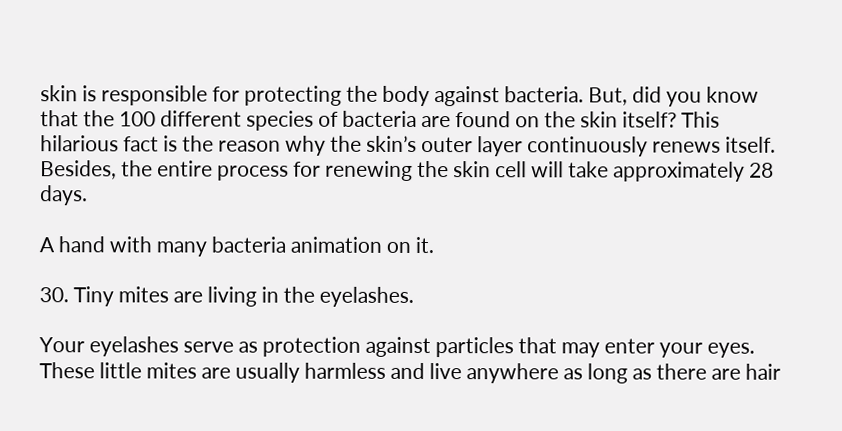skin is responsible for protecting the body against bacteria. But, did you know that the 100 different species of bacteria are found on the skin itself? This hilarious fact is the reason why the skin’s outer layer continuously renews itself. Besides, the entire process for renewing the skin cell will take approximately 28 days.

A hand with many bacteria animation on it.

30. Tiny mites are living in the eyelashes.

Your eyelashes serve as protection against particles that may enter your eyes. These little mites are usually harmless and live anywhere as long as there are hair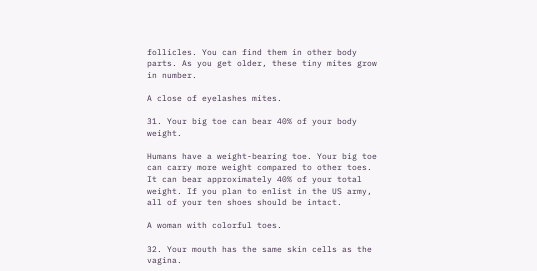follicles. You can find them in other body parts. As you get older, these tiny mites grow in number.

A close of eyelashes mites.

31. Your big toe can bear 40% of your body weight.

Humans have a weight-bearing toe. Your big toe can carry more weight compared to other toes. It can bear approximately 40% of your total weight. If you plan to enlist in the US army, all of your ten shoes should be intact.

A woman with colorful toes.

32. Your mouth has the same skin cells as the vagina.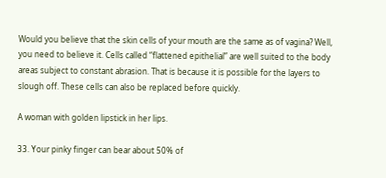Would you believe that the skin cells of your mouth are the same as of vagina? Well, you need to believe it. Cells called “flattened epithelial” are well suited to the body areas subject to constant abrasion. That is because it is possible for the layers to slough off. These cells can also be replaced before quickly.

A woman with golden lipstick in her lips.

33. Your pinky finger can bear about 50% of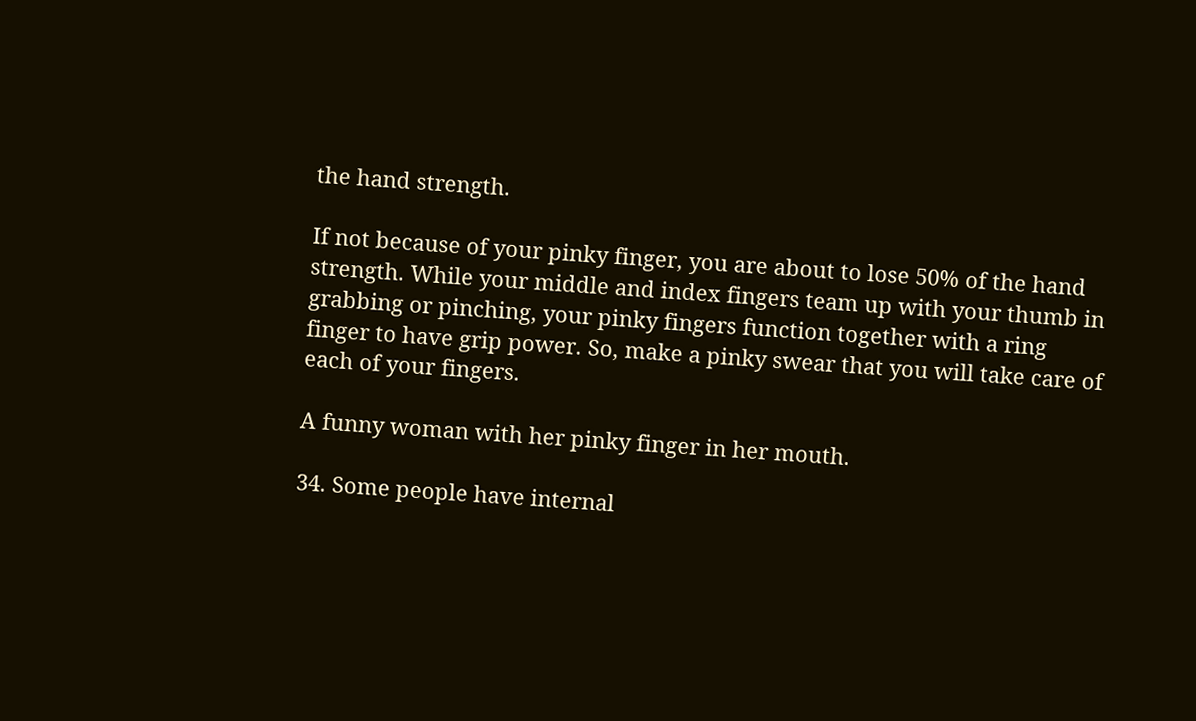the hand strength.

If not because of your pinky finger, you are about to lose 50% of the hand strength. While your middle and index fingers team up with your thumb in grabbing or pinching, your pinky fingers function together with a ring finger to have grip power. So, make a pinky swear that you will take care of each of your fingers.

A funny woman with her pinky finger in her mouth.

34. Some people have internal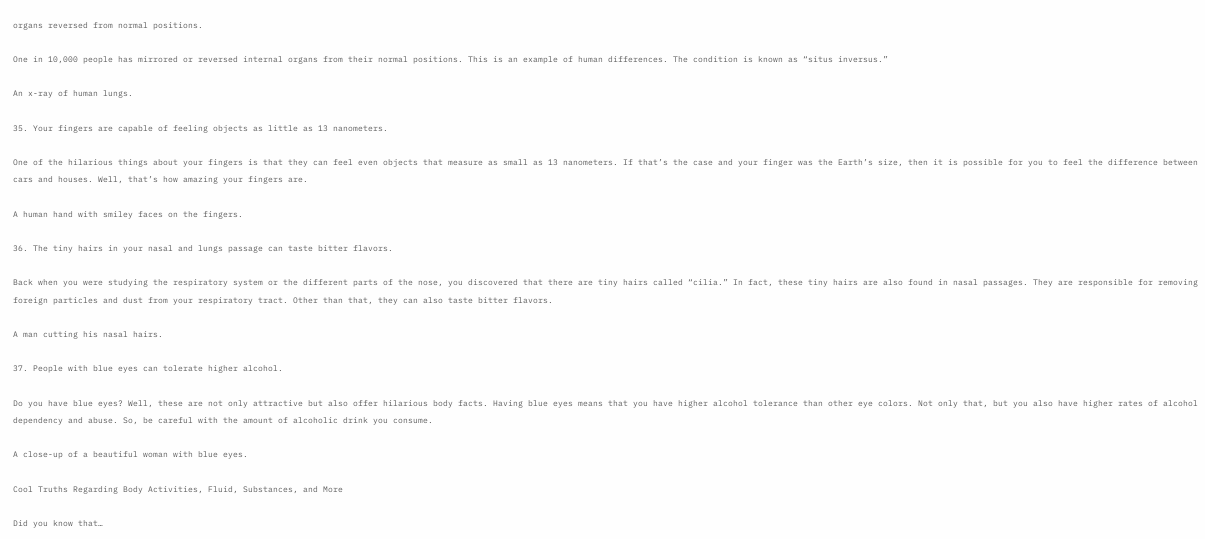organs reversed from normal positions.

One in 10,000 people has mirrored or reversed internal organs from their normal positions. This is an example of human differences. The condition is known as “situs inversus.”

An x-ray of human lungs.

35. Your fingers are capable of feeling objects as little as 13 nanometers.

One of the hilarious things about your fingers is that they can feel even objects that measure as small as 13 nanometers. If that’s the case and your finger was the Earth’s size, then it is possible for you to feel the difference between cars and houses. Well, that’s how amazing your fingers are.

A human hand with smiley faces on the fingers.

36. The tiny hairs in your nasal and lungs passage can taste bitter flavors.

Back when you were studying the respiratory system or the different parts of the nose, you discovered that there are tiny hairs called “cilia.” In fact, these tiny hairs are also found in nasal passages. They are responsible for removing foreign particles and dust from your respiratory tract. Other than that, they can also taste bitter flavors.

A man cutting his nasal hairs.

37. People with blue eyes can tolerate higher alcohol.

Do you have blue eyes? Well, these are not only attractive but also offer hilarious body facts. Having blue eyes means that you have higher alcohol tolerance than other eye colors. Not only that, but you also have higher rates of alcohol dependency and abuse. So, be careful with the amount of alcoholic drink you consume.

A close-up of a beautiful woman with blue eyes.

Cool Truths Regarding Body Activities, Fluid, Substances, and More

Did you know that…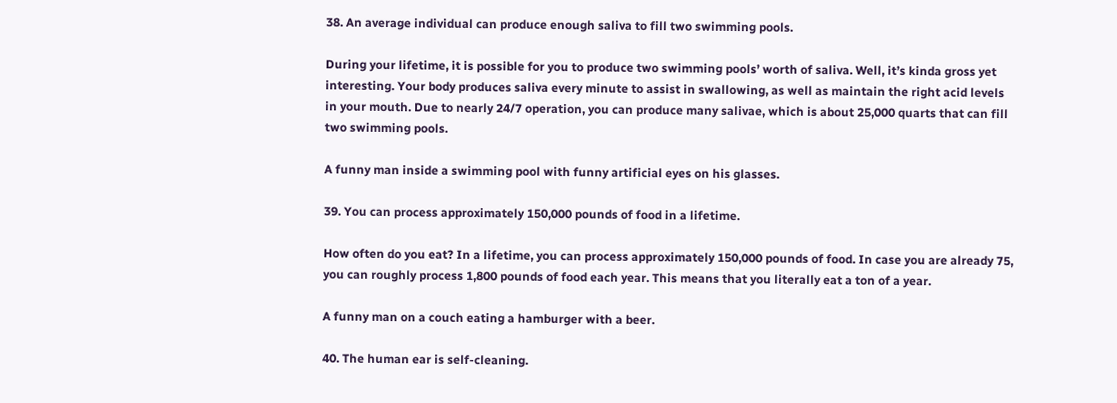38. An average individual can produce enough saliva to fill two swimming pools.

During your lifetime, it is possible for you to produce two swimming pools’ worth of saliva. Well, it’s kinda gross yet interesting. Your body produces saliva every minute to assist in swallowing, as well as maintain the right acid levels in your mouth. Due to nearly 24/7 operation, you can produce many salivae, which is about 25,000 quarts that can fill two swimming pools.

A funny man inside a swimming pool with funny artificial eyes on his glasses.

39. You can process approximately 150,000 pounds of food in a lifetime.

How often do you eat? In a lifetime, you can process approximately 150,000 pounds of food. In case you are already 75, you can roughly process 1,800 pounds of food each year. This means that you literally eat a ton of a year.

A funny man on a couch eating a hamburger with a beer.

40. The human ear is self-cleaning.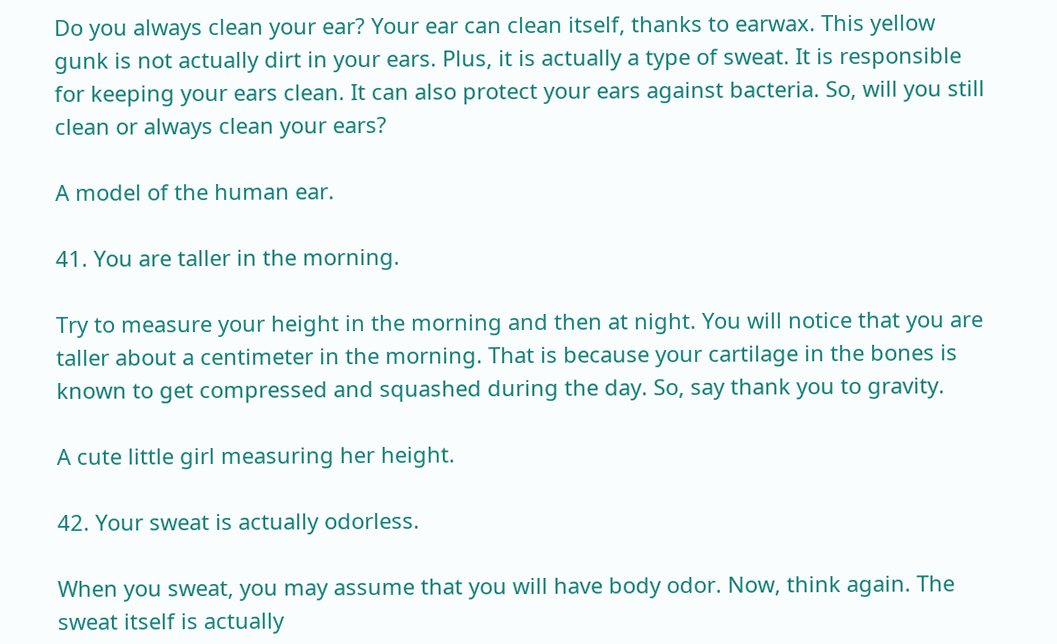Do you always clean your ear? Your ear can clean itself, thanks to earwax. This yellow gunk is not actually dirt in your ears. Plus, it is actually a type of sweat. It is responsible for keeping your ears clean. It can also protect your ears against bacteria. So, will you still clean or always clean your ears?

A model of the human ear.

41. You are taller in the morning.

Try to measure your height in the morning and then at night. You will notice that you are taller about a centimeter in the morning. That is because your cartilage in the bones is known to get compressed and squashed during the day. So, say thank you to gravity.

A cute little girl measuring her height.

42. Your sweat is actually odorless.

When you sweat, you may assume that you will have body odor. Now, think again. The sweat itself is actually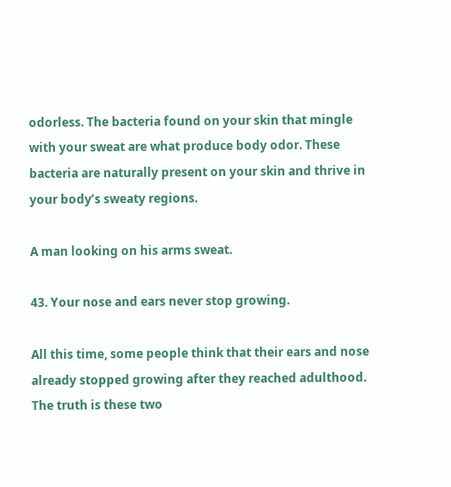odorless. The bacteria found on your skin that mingle with your sweat are what produce body odor. These bacteria are naturally present on your skin and thrive in your body’s sweaty regions.

A man looking on his arms sweat.

43. Your nose and ears never stop growing.

All this time, some people think that their ears and nose already stopped growing after they reached adulthood. The truth is these two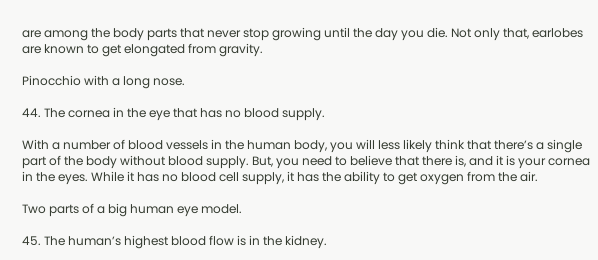are among the body parts that never stop growing until the day you die. Not only that, earlobes are known to get elongated from gravity.

Pinocchio with a long nose.

44. The cornea in the eye that has no blood supply.

With a number of blood vessels in the human body, you will less likely think that there’s a single part of the body without blood supply. But, you need to believe that there is, and it is your cornea in the eyes. While it has no blood cell supply, it has the ability to get oxygen from the air.

Two parts of a big human eye model.

45. The human’s highest blood flow is in the kidney.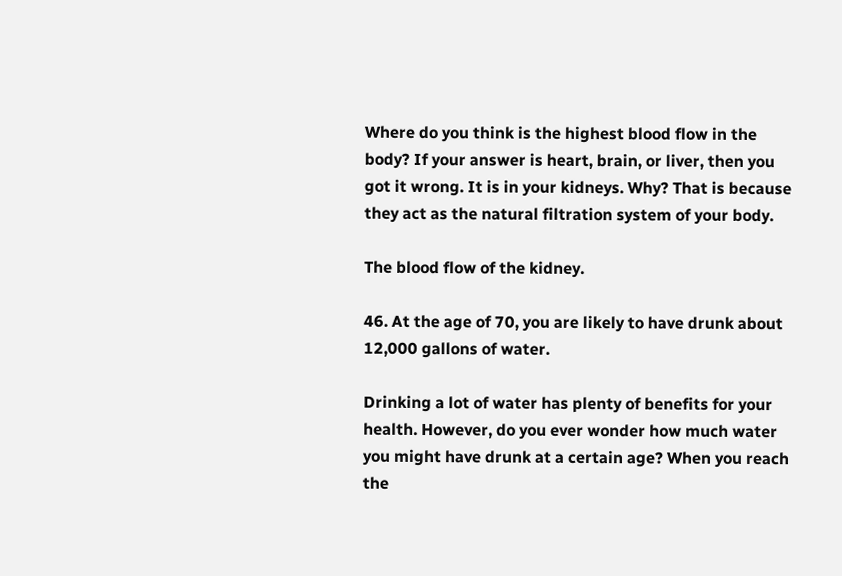Where do you think is the highest blood flow in the body? If your answer is heart, brain, or liver, then you got it wrong. It is in your kidneys. Why? That is because they act as the natural filtration system of your body.

The blood flow of the kidney.

46. At the age of 70, you are likely to have drunk about 12,000 gallons of water.

Drinking a lot of water has plenty of benefits for your health. However, do you ever wonder how much water you might have drunk at a certain age? When you reach the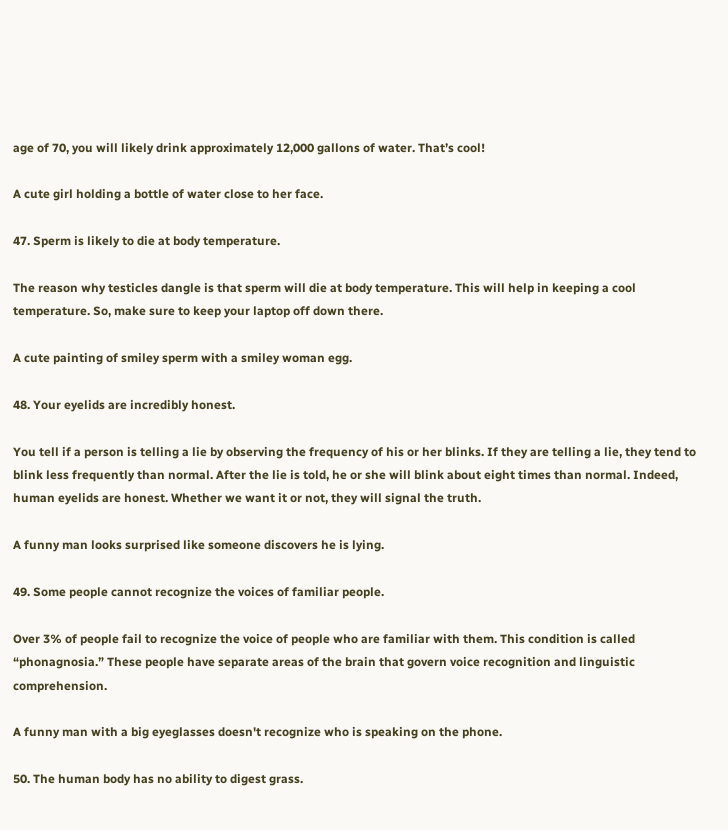age of 70, you will likely drink approximately 12,000 gallons of water. That’s cool!

A cute girl holding a bottle of water close to her face.

47. Sperm is likely to die at body temperature.

The reason why testicles dangle is that sperm will die at body temperature. This will help in keeping a cool temperature. So, make sure to keep your laptop off down there.

A cute painting of smiley sperm with a smiley woman egg.

48. Your eyelids are incredibly honest.

You tell if a person is telling a lie by observing the frequency of his or her blinks. If they are telling a lie, they tend to blink less frequently than normal. After the lie is told, he or she will blink about eight times than normal. Indeed, human eyelids are honest. Whether we want it or not, they will signal the truth.

A funny man looks surprised like someone discovers he is lying.

49. Some people cannot recognize the voices of familiar people.

Over 3% of people fail to recognize the voice of people who are familiar with them. This condition is called “phonagnosia.” These people have separate areas of the brain that govern voice recognition and linguistic comprehension.

A funny man with a big eyeglasses doesn't recognize who is speaking on the phone.

50. The human body has no ability to digest grass.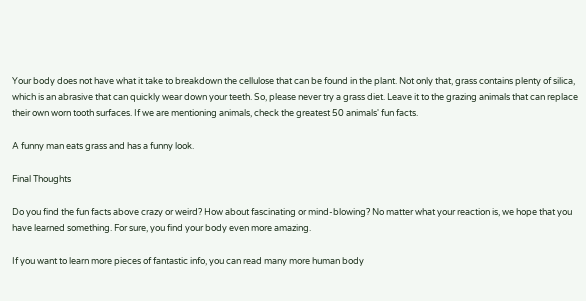Your body does not have what it take to breakdown the cellulose that can be found in the plant. Not only that, grass contains plenty of silica, which is an abrasive that can quickly wear down your teeth. So, please never try a grass diet. Leave it to the grazing animals that can replace their own worn tooth surfaces. If we are mentioning animals, check the greatest 50 animals' fun facts.

A funny man eats grass and has a funny look.

Final Thoughts

Do you find the fun facts above crazy or weird? How about fascinating or mind-blowing? No matter what your reaction is, we hope that you have learned something. For sure, you find your body even more amazing.

If you want to learn more pieces of fantastic info, you can read many more human body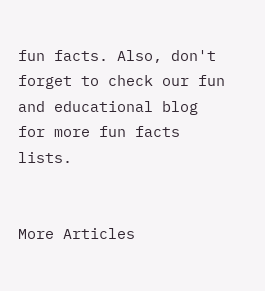fun facts. Also, don't forget to check our fun and educational blog for more fun facts lists.


More Articles